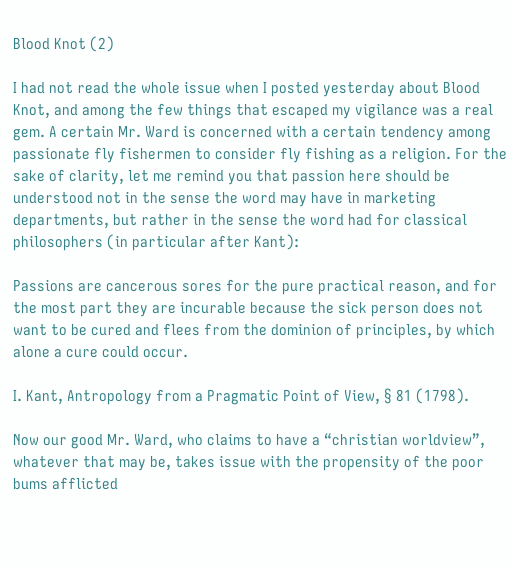Blood Knot (2)

I had not read the whole issue when I posted yesterday about Blood Knot, and among the few things that escaped my vigilance was a real gem. A certain Mr. Ward is concerned with a certain tendency among passionate fly fishermen to consider fly fishing as a religion. For the sake of clarity, let me remind you that passion here should be understood not in the sense the word may have in marketing departments, but rather in the sense the word had for classical philosophers (in particular after Kant):

Passions are cancerous sores for the pure practical reason, and for the most part they are incurable because the sick person does not want to be cured and flees from the dominion of principles, by which alone a cure could occur.

I. Kant, Antropology from a Pragmatic Point of View, § 81 (1798).

Now our good Mr. Ward, who claims to have a “christian worldview”, whatever that may be, takes issue with the propensity of the poor bums afflicted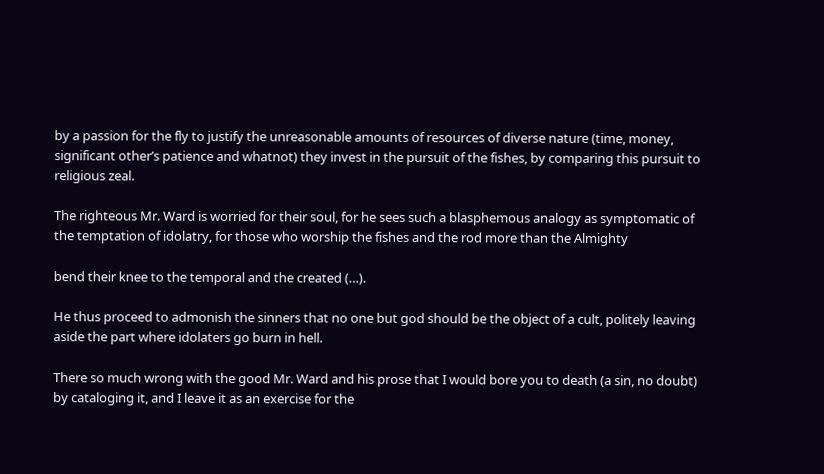by a passion for the fly to justify the unreasonable amounts of resources of diverse nature (time, money, significant other’s patience and whatnot) they invest in the pursuit of the fishes, by comparing this pursuit to religious zeal.

The righteous Mr. Ward is worried for their soul, for he sees such a blasphemous analogy as symptomatic of the temptation of idolatry, for those who worship the fishes and the rod more than the Almighty

bend their knee to the temporal and the created (…).

He thus proceed to admonish the sinners that no one but god should be the object of a cult, politely leaving aside the part where idolaters go burn in hell.

There so much wrong with the good Mr. Ward and his prose that I would bore you to death (a sin, no doubt) by cataloging it, and I leave it as an exercise for the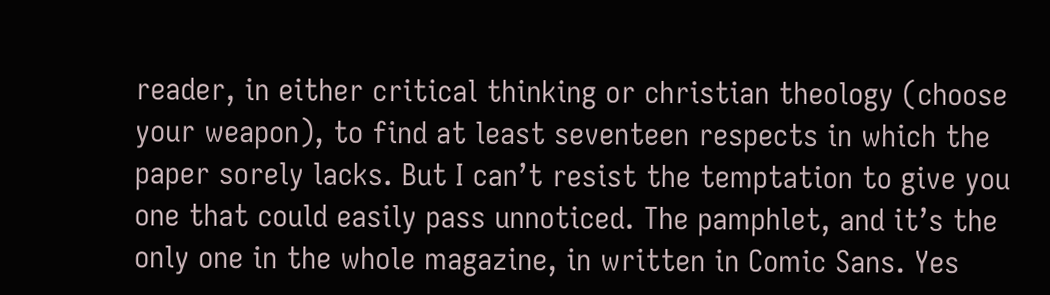reader, in either critical thinking or christian theology (choose your weapon), to find at least seventeen respects in which the paper sorely lacks. But I can’t resist the temptation to give you one that could easily pass unnoticed. The pamphlet, and it’s the only one in the whole magazine, in written in Comic Sans. Yes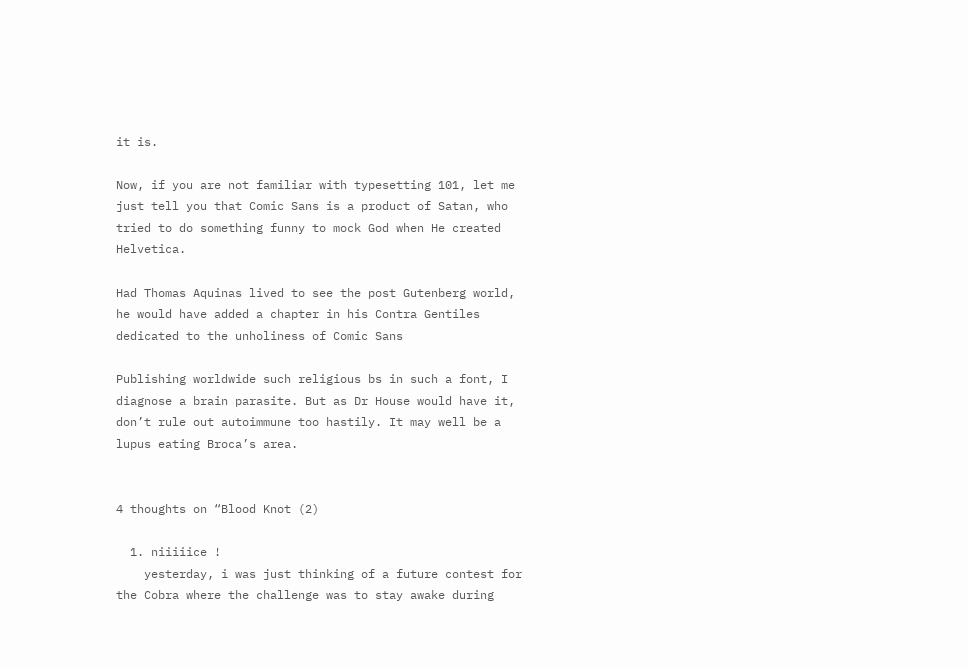it is.

Now, if you are not familiar with typesetting 101, let me just tell you that Comic Sans is a product of Satan, who tried to do something funny to mock God when He created Helvetica.

Had Thomas Aquinas lived to see the post Gutenberg world, he would have added a chapter in his Contra Gentiles dedicated to the unholiness of Comic Sans

Publishing worldwide such religious bs in such a font, I diagnose a brain parasite. But as Dr House would have it, don’t rule out autoimmune too hastily. It may well be a lupus eating Broca’s area.


4 thoughts on “Blood Knot (2)

  1. niiiiice !
    yesterday, i was just thinking of a future contest for the Cobra where the challenge was to stay awake during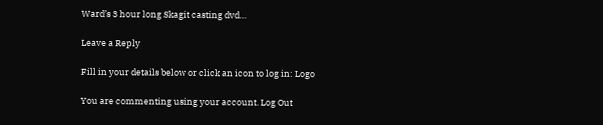Ward’s 3 hour long Skagit casting dvd…

Leave a Reply

Fill in your details below or click an icon to log in: Logo

You are commenting using your account. Log Out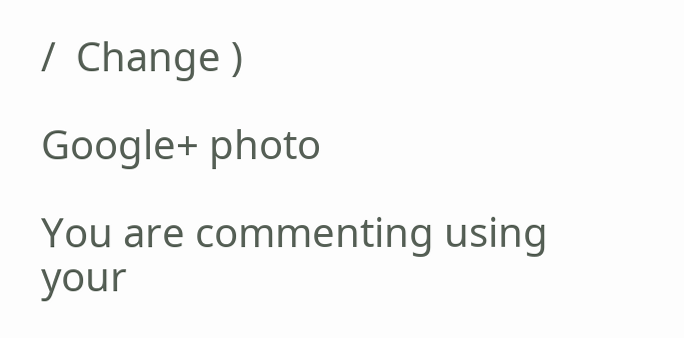/  Change )

Google+ photo

You are commenting using your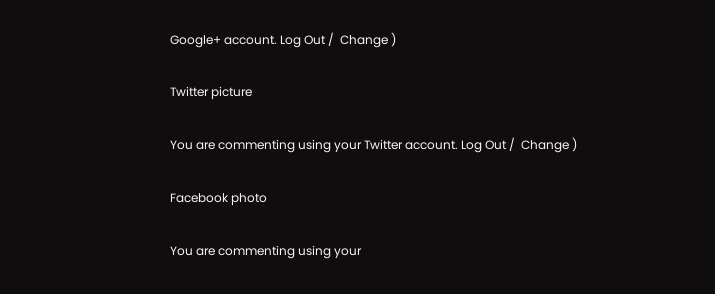Google+ account. Log Out /  Change )

Twitter picture

You are commenting using your Twitter account. Log Out /  Change )

Facebook photo

You are commenting using your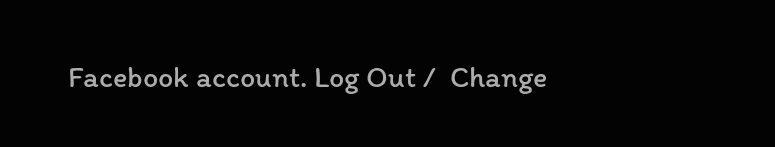Facebook account. Log Out /  Change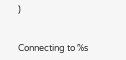)


Connecting to %s